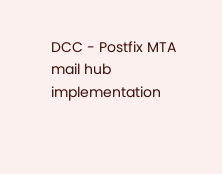DCC - Postfix MTA mail hub implementation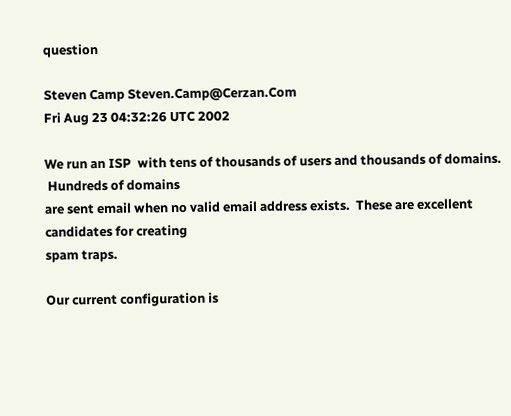question

Steven Camp Steven.Camp@Cerzan.Com
Fri Aug 23 04:32:26 UTC 2002

We run an ISP  with tens of thousands of users and thousands of domains.
 Hundreds of domains
are sent email when no valid email address exists.  These are excellent
candidates for creating
spam traps.

Our current configuration is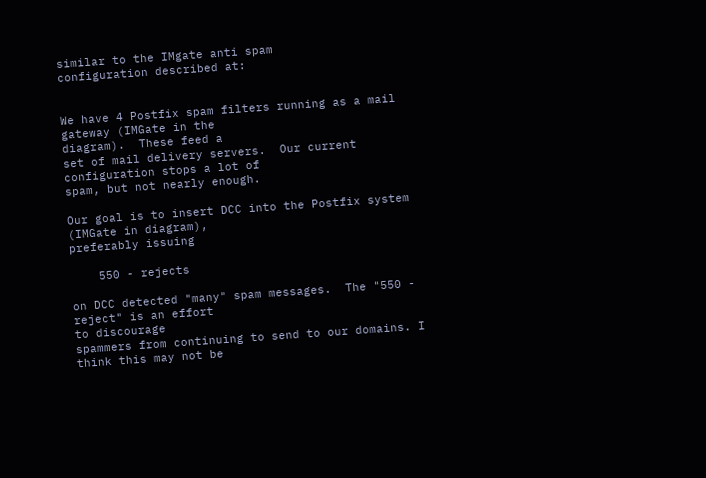similar to the IMgate anti spam
configuration described at:


We have 4 Postfix spam filters running as a mail gateway (IMGate in the
diagram).  These feed a
set of mail delivery servers.  Our current configuration stops a lot of
spam, but not nearly enough.

Our goal is to insert DCC into the Postfix system (IMGate in diagram),
preferably issuing

    550 - rejects

on DCC detected "many" spam messages.  The "550 - reject" is an effort
to discourage
spammers from continuing to send to our domains. I think this may not be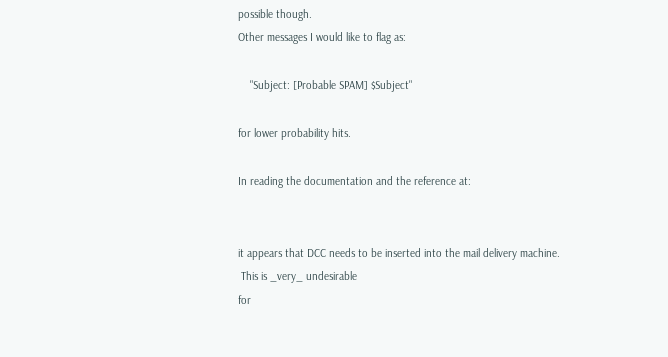possible though.
Other messages I would like to flag as:

    "Subject: [Probable SPAM] $Subject"

for lower probability hits.

In reading the documentation and the reference at:


it appears that DCC needs to be inserted into the mail delivery machine.
 This is _very_ undesirable
for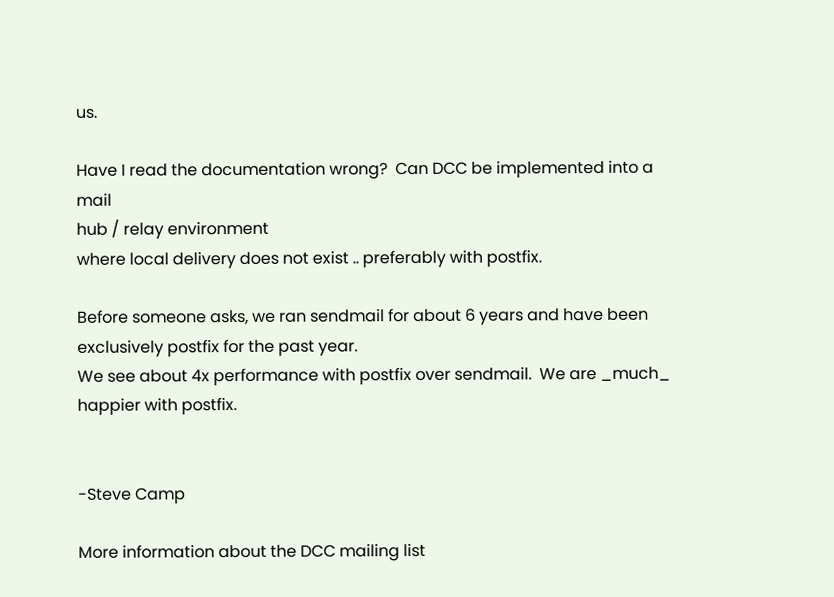us.

Have I read the documentation wrong?  Can DCC be implemented into a mail
hub / relay environment
where local delivery does not exist .. preferably with postfix.

Before someone asks, we ran sendmail for about 6 years and have been
exclusively postfix for the past year.
We see about 4x performance with postfix over sendmail.  We are _much_
happier with postfix.


-Steve Camp

More information about the DCC mailing list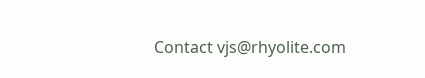Contact vjs@rhyolite.com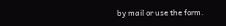by mail or use the form.